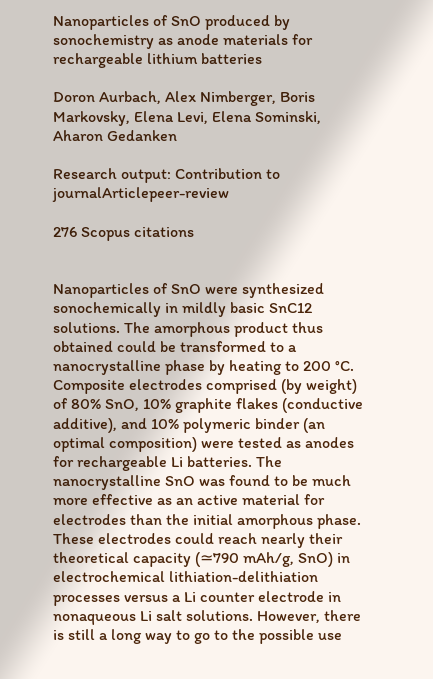Nanoparticles of SnO produced by sonochemistry as anode materials for rechargeable lithium batteries

Doron Aurbach, Alex Nimberger, Boris Markovsky, Elena Levi, Elena Sominski, Aharon Gedanken

Research output: Contribution to journalArticlepeer-review

276 Scopus citations


Nanoparticles of SnO were synthesized sonochemically in mildly basic SnC12 solutions. The amorphous product thus obtained could be transformed to a nanocrystalline phase by heating to 200 °C. Composite electrodes comprised (by weight) of 80% SnO, 10% graphite flakes (conductive additive), and 10% polymeric binder (an optimal composition) were tested as anodes for rechargeable Li batteries. The nanocrystalline SnO was found to be much more effective as an active material for electrodes than the initial amorphous phase. These electrodes could reach nearly their theoretical capacity (≃790 mAh/g, SnO) in electrochemical lithiation-delithiation processes versus a Li counter electrode in nonaqueous Li salt solutions. However, there is still a long way to go to the possible use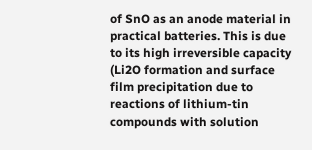of SnO as an anode material in practical batteries. This is due to its high irreversible capacity (Li2O formation and surface film precipitation due to reactions of lithium-tin compounds with solution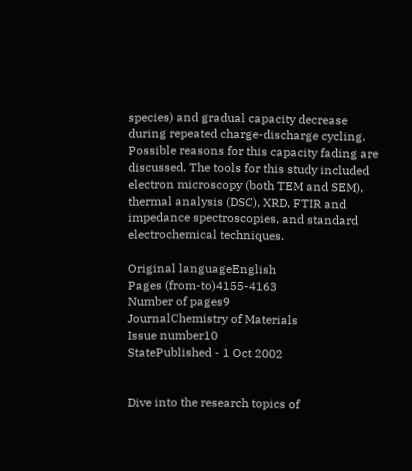species) and gradual capacity decrease during repeated charge-discharge cycling. Possible reasons for this capacity fading are discussed. The tools for this study included electron microscopy (both TEM and SEM), thermal analysis (DSC), XRD, FTIR and impedance spectroscopies, and standard electrochemical techniques.

Original languageEnglish
Pages (from-to)4155-4163
Number of pages9
JournalChemistry of Materials
Issue number10
StatePublished - 1 Oct 2002


Dive into the research topics of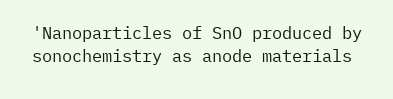'Nanoparticles of SnO produced by sonochemistry as anode materials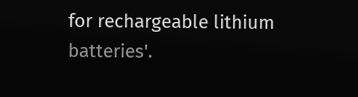for rechargeable lithium batteries'.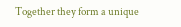Together they form a unique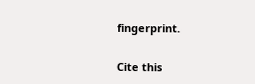fingerprint.

Cite this